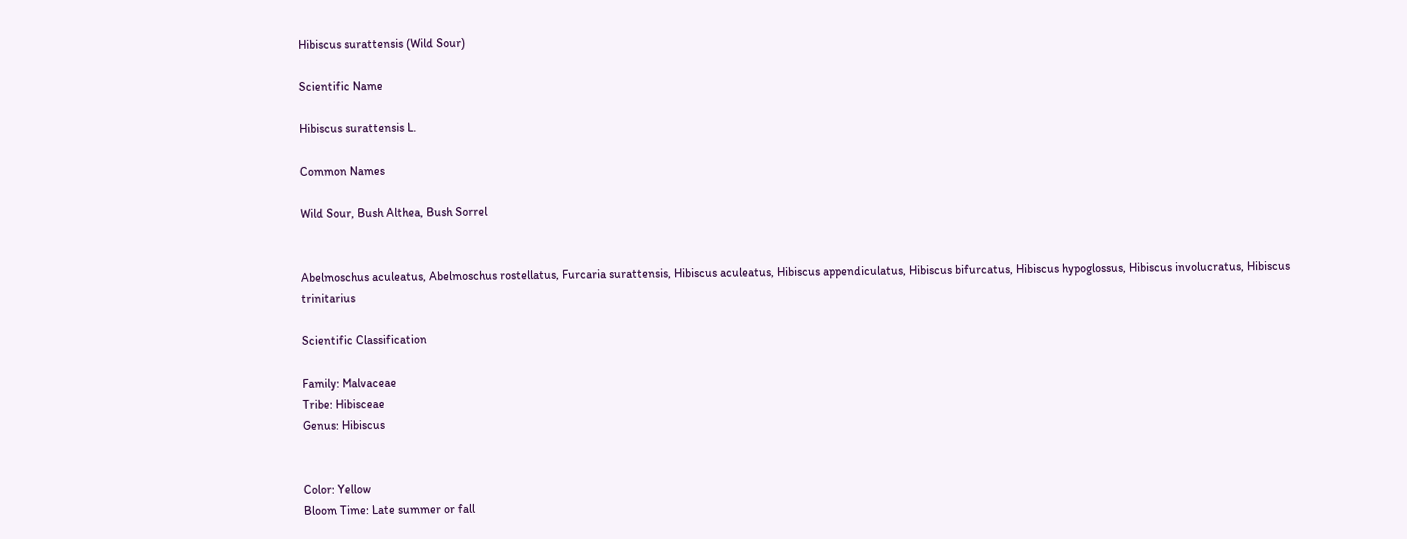Hibiscus surattensis (Wild Sour)

Scientific Name

Hibiscus surattensis L.

Common Names

Wild Sour, Bush Althea, Bush Sorrel


Abelmoschus aculeatus, Abelmoschus rostellatus, Furcaria surattensis, Hibiscus aculeatus, Hibiscus appendiculatus, Hibiscus bifurcatus, Hibiscus hypoglossus, Hibiscus involucratus, Hibiscus trinitarius

Scientific Classification

Family: Malvaceae
Tribe: Hibisceae
Genus: Hibiscus


Color: Yellow
Bloom Time: Late summer or fall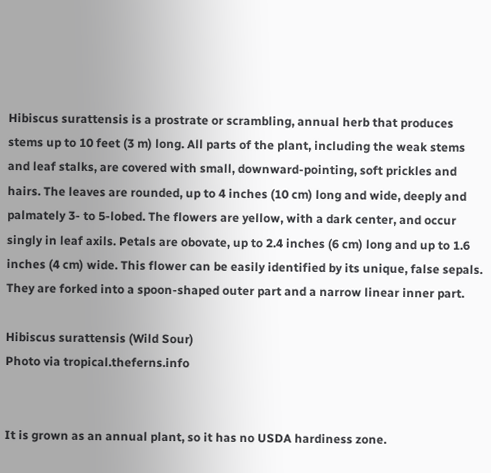Hibiscus surattensis is a prostrate or scrambling, annual herb that produces stems up to 10 feet (3 m) long. All parts of the plant, including the weak stems and leaf stalks, are covered with small, downward-pointing, soft prickles and hairs. The leaves are rounded, up to 4 inches (10 cm) long and wide, deeply and palmately 3- to 5-lobed. The flowers are yellow, with a dark center, and occur singly in leaf axils. Petals are obovate, up to 2.4 inches (6 cm) long and up to 1.6 inches (4 cm) wide. This flower can be easily identified by its unique, false sepals. They are forked into a spoon-shaped outer part and a narrow linear inner part.

Hibiscus surattensis (Wild Sour)
Photo via tropical.theferns.info


It is grown as an annual plant, so it has no USDA hardiness zone.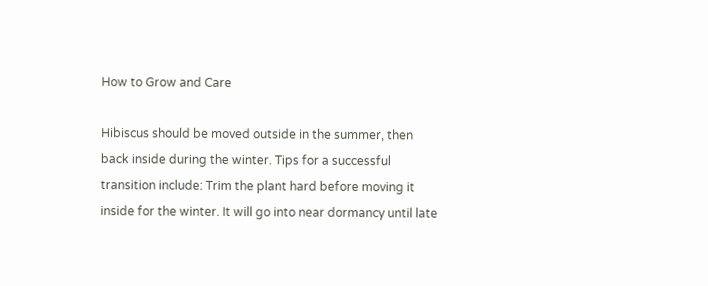How to Grow and Care

Hibiscus should be moved outside in the summer, then back inside during the winter. Tips for a successful transition include: Trim the plant hard before moving it inside for the winter. It will go into near dormancy until late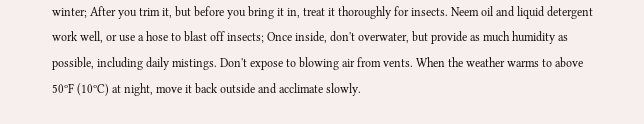winter; After you trim it, but before you bring it in, treat it thoroughly for insects. Neem oil and liquid detergent work well, or use a hose to blast off insects; Once inside, don't overwater, but provide as much humidity as possible, including daily mistings. Don't expose to blowing air from vents. When the weather warms to above 50ºF (10ºC) at night, move it back outside and acclimate slowly.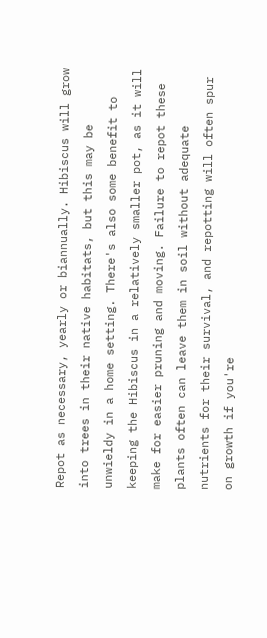Repot as necessary, yearly or biannually. Hibiscus will grow into trees in their native habitats, but this may be unwieldy in a home setting. There's also some benefit to keeping the Hibiscus in a relatively smaller pot, as it will make for easier pruning and moving. Failure to repot these plants often can leave them in soil without adequate nutrients for their survival, and repotting will often spur on growth if you're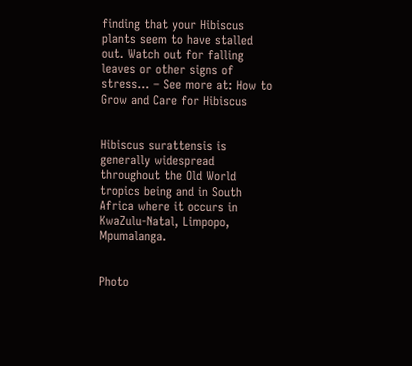finding that your Hibiscus plants seem to have stalled out. Watch out for falling leaves or other signs of stress… – See more at: How to Grow and Care for Hibiscus


Hibiscus surattensis is generally widespread throughout the Old World tropics being and in South Africa where it occurs in KwaZulu-Natal, Limpopo, Mpumalanga.


Photo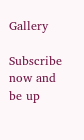Gallery

Subscribe now and be up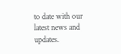to date with our latest news and updates.